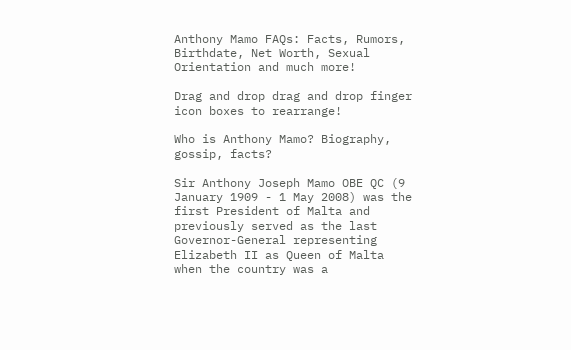Anthony Mamo FAQs: Facts, Rumors, Birthdate, Net Worth, Sexual Orientation and much more!

Drag and drop drag and drop finger icon boxes to rearrange!

Who is Anthony Mamo? Biography, gossip, facts?

Sir Anthony Joseph Mamo OBE QC (9 January 1909 - 1 May 2008) was the first President of Malta and previously served as the last Governor-General representing Elizabeth II as Queen of Malta when the country was a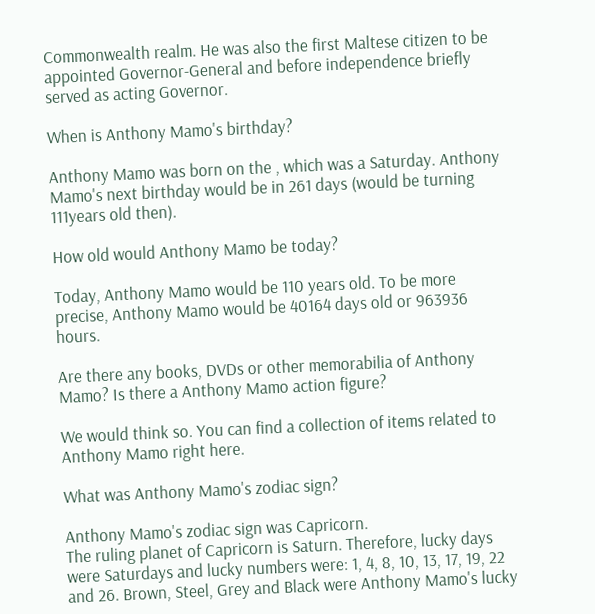Commonwealth realm. He was also the first Maltese citizen to be appointed Governor-General and before independence briefly served as acting Governor.

When is Anthony Mamo's birthday?

Anthony Mamo was born on the , which was a Saturday. Anthony Mamo's next birthday would be in 261 days (would be turning 111years old then).

How old would Anthony Mamo be today?

Today, Anthony Mamo would be 110 years old. To be more precise, Anthony Mamo would be 40164 days old or 963936 hours.

Are there any books, DVDs or other memorabilia of Anthony Mamo? Is there a Anthony Mamo action figure?

We would think so. You can find a collection of items related to Anthony Mamo right here.

What was Anthony Mamo's zodiac sign?

Anthony Mamo's zodiac sign was Capricorn.
The ruling planet of Capricorn is Saturn. Therefore, lucky days were Saturdays and lucky numbers were: 1, 4, 8, 10, 13, 17, 19, 22 and 26. Brown, Steel, Grey and Black were Anthony Mamo's lucky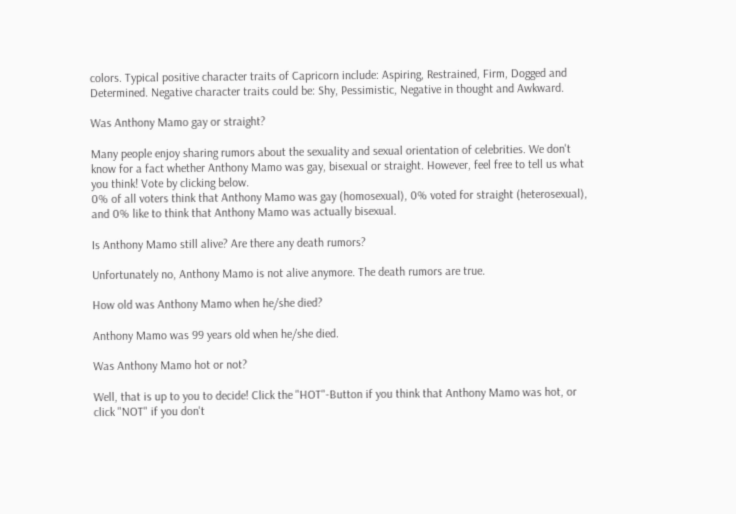colors. Typical positive character traits of Capricorn include: Aspiring, Restrained, Firm, Dogged and Determined. Negative character traits could be: Shy, Pessimistic, Negative in thought and Awkward.

Was Anthony Mamo gay or straight?

Many people enjoy sharing rumors about the sexuality and sexual orientation of celebrities. We don't know for a fact whether Anthony Mamo was gay, bisexual or straight. However, feel free to tell us what you think! Vote by clicking below.
0% of all voters think that Anthony Mamo was gay (homosexual), 0% voted for straight (heterosexual), and 0% like to think that Anthony Mamo was actually bisexual.

Is Anthony Mamo still alive? Are there any death rumors?

Unfortunately no, Anthony Mamo is not alive anymore. The death rumors are true.

How old was Anthony Mamo when he/she died?

Anthony Mamo was 99 years old when he/she died.

Was Anthony Mamo hot or not?

Well, that is up to you to decide! Click the "HOT"-Button if you think that Anthony Mamo was hot, or click "NOT" if you don't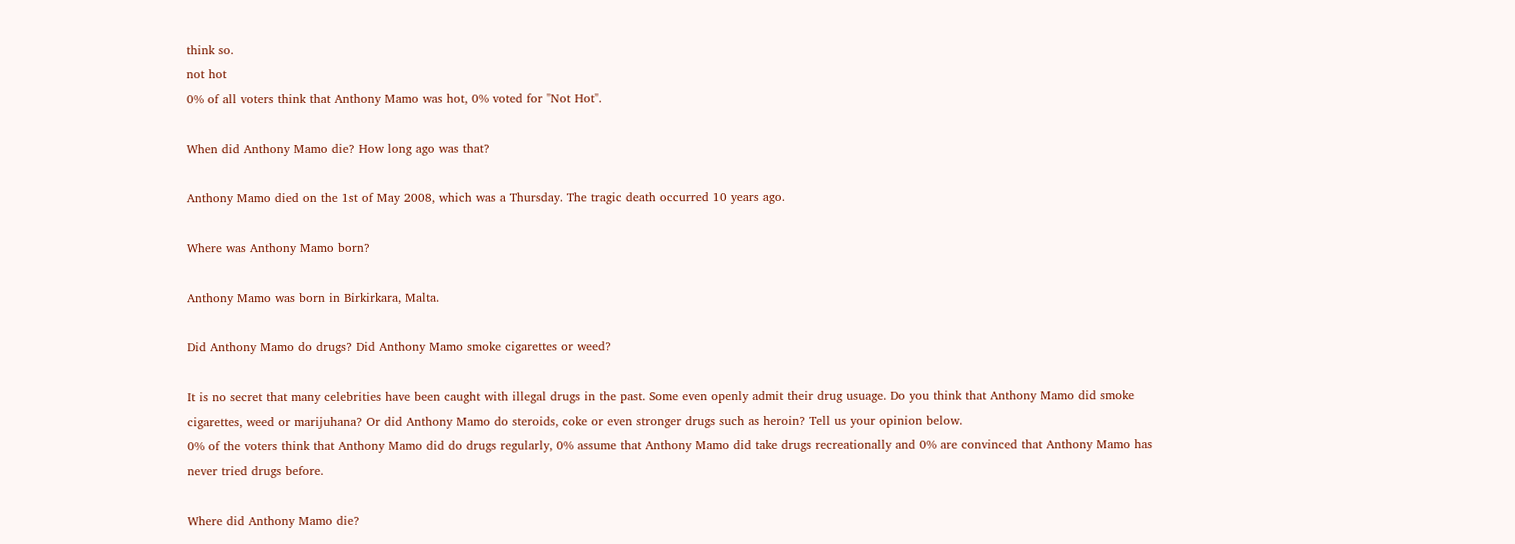think so.
not hot
0% of all voters think that Anthony Mamo was hot, 0% voted for "Not Hot".

When did Anthony Mamo die? How long ago was that?

Anthony Mamo died on the 1st of May 2008, which was a Thursday. The tragic death occurred 10 years ago.

Where was Anthony Mamo born?

Anthony Mamo was born in Birkirkara, Malta.

Did Anthony Mamo do drugs? Did Anthony Mamo smoke cigarettes or weed?

It is no secret that many celebrities have been caught with illegal drugs in the past. Some even openly admit their drug usuage. Do you think that Anthony Mamo did smoke cigarettes, weed or marijuhana? Or did Anthony Mamo do steroids, coke or even stronger drugs such as heroin? Tell us your opinion below.
0% of the voters think that Anthony Mamo did do drugs regularly, 0% assume that Anthony Mamo did take drugs recreationally and 0% are convinced that Anthony Mamo has never tried drugs before.

Where did Anthony Mamo die?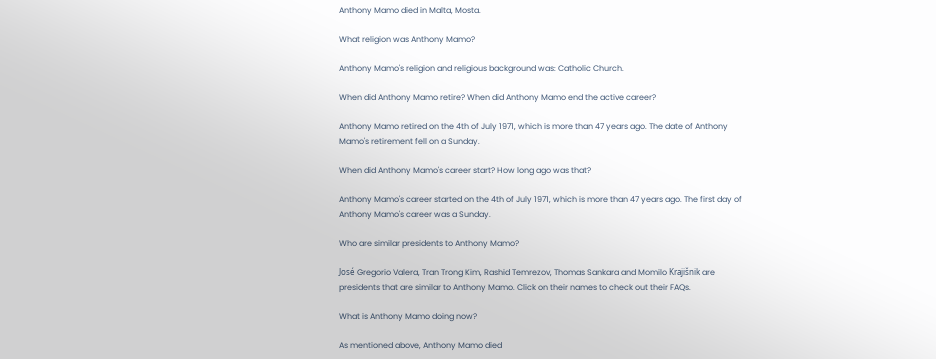Anthony Mamo died in Malta, Mosta.

What religion was Anthony Mamo?

Anthony Mamo's religion and religious background was: Catholic Church.

When did Anthony Mamo retire? When did Anthony Mamo end the active career?

Anthony Mamo retired on the 4th of July 1971, which is more than 47 years ago. The date of Anthony Mamo's retirement fell on a Sunday.

When did Anthony Mamo's career start? How long ago was that?

Anthony Mamo's career started on the 4th of July 1971, which is more than 47 years ago. The first day of Anthony Mamo's career was a Sunday.

Who are similar presidents to Anthony Mamo?

José Gregorio Valera, Tran Trong Kim, Rashid Temrezov, Thomas Sankara and Momilo Krajišnik are presidents that are similar to Anthony Mamo. Click on their names to check out their FAQs.

What is Anthony Mamo doing now?

As mentioned above, Anthony Mamo died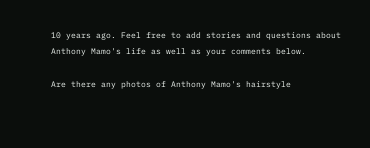10 years ago. Feel free to add stories and questions about Anthony Mamo's life as well as your comments below.

Are there any photos of Anthony Mamo's hairstyle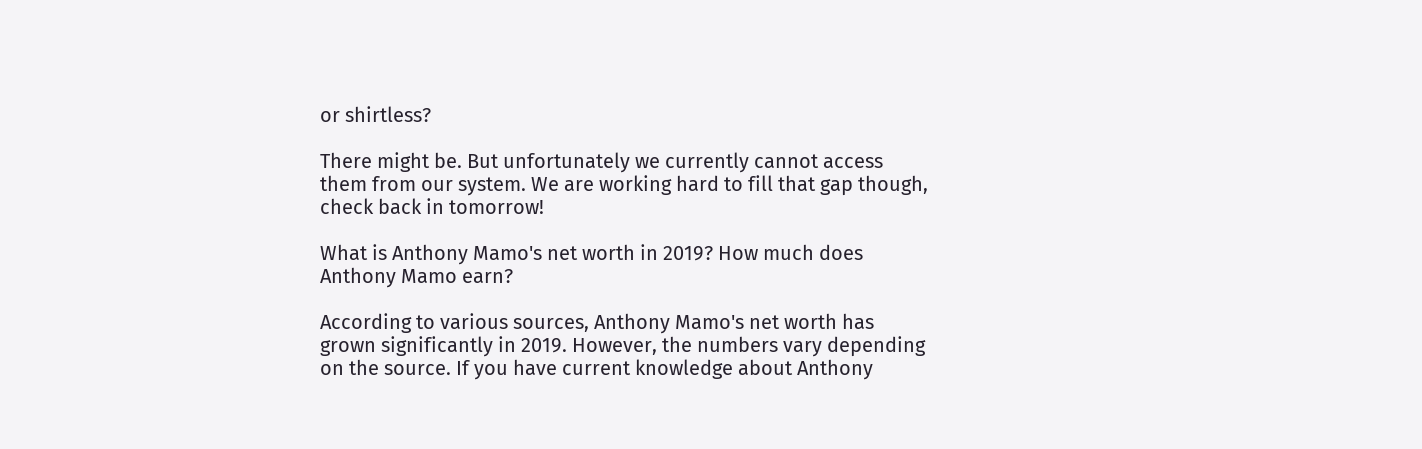or shirtless?

There might be. But unfortunately we currently cannot access them from our system. We are working hard to fill that gap though, check back in tomorrow!

What is Anthony Mamo's net worth in 2019? How much does Anthony Mamo earn?

According to various sources, Anthony Mamo's net worth has grown significantly in 2019. However, the numbers vary depending on the source. If you have current knowledge about Anthony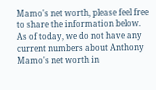Mamo's net worth, please feel free to share the information below.
As of today, we do not have any current numbers about Anthony Mamo's net worth in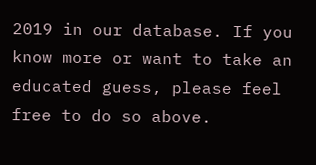2019 in our database. If you know more or want to take an educated guess, please feel free to do so above.